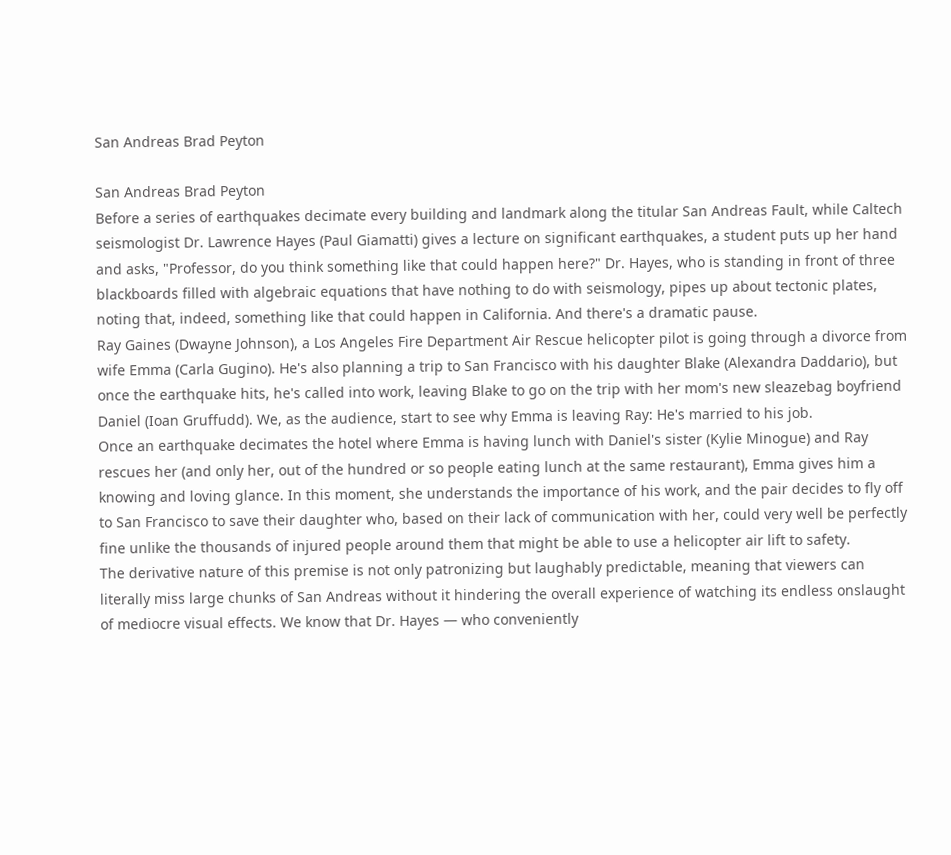San Andreas Brad Peyton

San Andreas Brad Peyton
Before a series of earthquakes decimate every building and landmark along the titular San Andreas Fault, while Caltech seismologist Dr. Lawrence Hayes (Paul Giamatti) gives a lecture on significant earthquakes, a student puts up her hand and asks, "Professor, do you think something like that could happen here?" Dr. Hayes, who is standing in front of three blackboards filled with algebraic equations that have nothing to do with seismology, pipes up about tectonic plates, noting that, indeed, something like that could happen in California. And there's a dramatic pause.
Ray Gaines (Dwayne Johnson), a Los Angeles Fire Department Air Rescue helicopter pilot is going through a divorce from wife Emma (Carla Gugino). He's also planning a trip to San Francisco with his daughter Blake (Alexandra Daddario), but once the earthquake hits, he's called into work, leaving Blake to go on the trip with her mom's new sleazebag boyfriend Daniel (Ioan Gruffudd). We, as the audience, start to see why Emma is leaving Ray: He's married to his job.
Once an earthquake decimates the hotel where Emma is having lunch with Daniel's sister (Kylie Minogue) and Ray rescues her (and only her, out of the hundred or so people eating lunch at the same restaurant), Emma gives him a knowing and loving glance. In this moment, she understands the importance of his work, and the pair decides to fly off to San Francisco to save their daughter who, based on their lack of communication with her, could very well be perfectly fine unlike the thousands of injured people around them that might be able to use a helicopter air lift to safety.
The derivative nature of this premise is not only patronizing but laughably predictable, meaning that viewers can literally miss large chunks of San Andreas without it hindering the overall experience of watching its endless onslaught of mediocre visual effects. We know that Dr. Hayes — who conveniently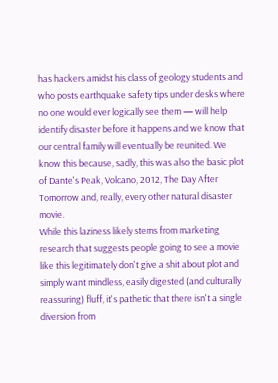has hackers amidst his class of geology students and who posts earthquake safety tips under desks where no one would ever logically see them — will help identify disaster before it happens and we know that our central family will eventually be reunited. We know this because, sadly, this was also the basic plot of Dante's Peak, Volcano, 2012, The Day After Tomorrow and, really, every other natural disaster movie.
While this laziness likely stems from marketing research that suggests people going to see a movie like this legitimately don't give a shit about plot and simply want mindless, easily digested (and culturally reassuring) fluff, it's pathetic that there isn't a single diversion from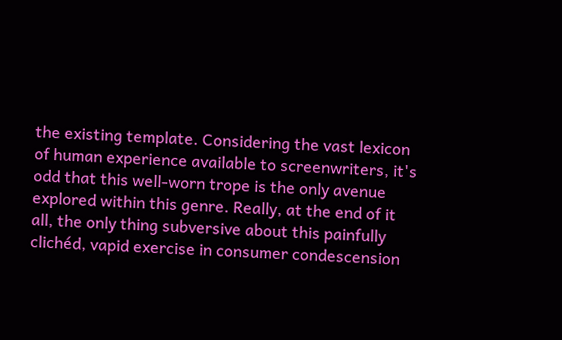the existing template. Considering the vast lexicon of human experience available to screenwriters, it's odd that this well-worn trope is the only avenue explored within this genre. Really, at the end of it all, the only thing subversive about this painfully clichéd, vapid exercise in consumer condescension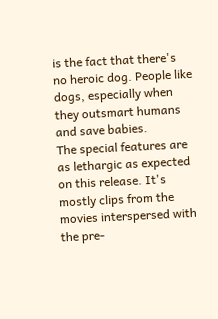is the fact that there's no heroic dog. People like dogs, especially when they outsmart humans and save babies.
The special features are as lethargic as expected on this release. It's mostly clips from the movies interspersed with the pre-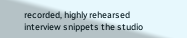recorded, highly rehearsed interview snippets the studio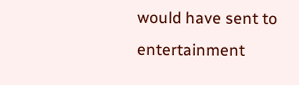would have sent to entertainment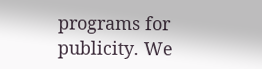programs for publicity. We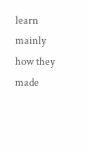learn mainly how they made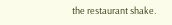the restaurant shake.